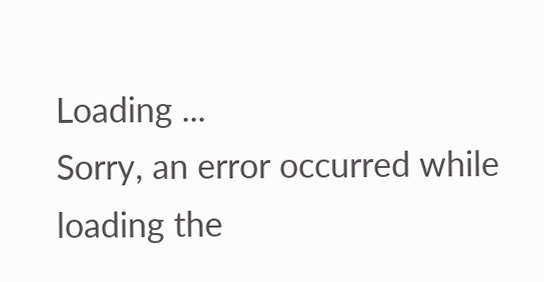Loading ...
Sorry, an error occurred while loading the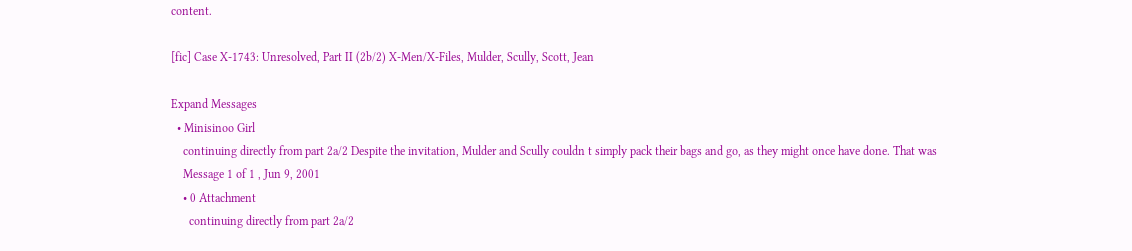content.

[fic] Case X-1743: Unresolved, Part II (2b/2) X-Men/X-Files, Mulder, Scully, Scott, Jean

Expand Messages
  • Minisinoo Girl
    continuing directly from part 2a/2 Despite the invitation, Mulder and Scully couldn t simply pack their bags and go, as they might once have done. That was
    Message 1 of 1 , Jun 9, 2001
    • 0 Attachment
      continuing directly from part 2a/2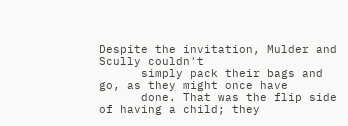Despite the invitation, Mulder and Scully couldn't
      simply pack their bags and go, as they might once have
      done. That was the flip side of having a child; they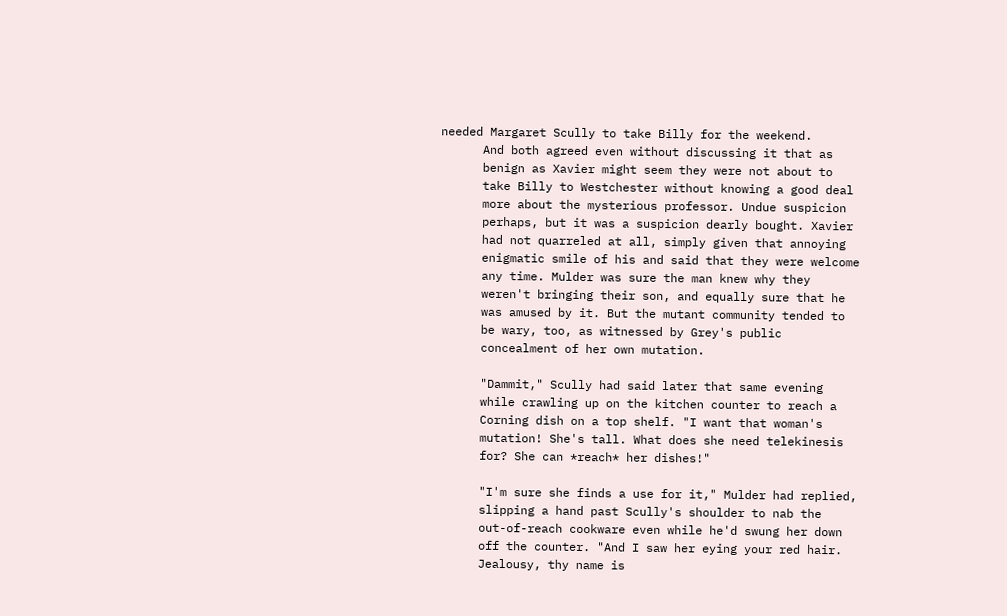needed Margaret Scully to take Billy for the weekend.
      And both agreed even without discussing it that as
      benign as Xavier might seem they were not about to
      take Billy to Westchester without knowing a good deal
      more about the mysterious professor. Undue suspicion
      perhaps, but it was a suspicion dearly bought. Xavier
      had not quarreled at all, simply given that annoying
      enigmatic smile of his and said that they were welcome
      any time. Mulder was sure the man knew why they
      weren't bringing their son, and equally sure that he
      was amused by it. But the mutant community tended to
      be wary, too, as witnessed by Grey's public
      concealment of her own mutation.

      "Dammit," Scully had said later that same evening
      while crawling up on the kitchen counter to reach a
      Corning dish on a top shelf. "I want that woman's
      mutation! She's tall. What does she need telekinesis
      for? She can *reach* her dishes!"

      "I'm sure she finds a use for it," Mulder had replied,
      slipping a hand past Scully's shoulder to nab the
      out-of-reach cookware even while he'd swung her down
      off the counter. "And I saw her eying your red hair.
      Jealousy, thy name is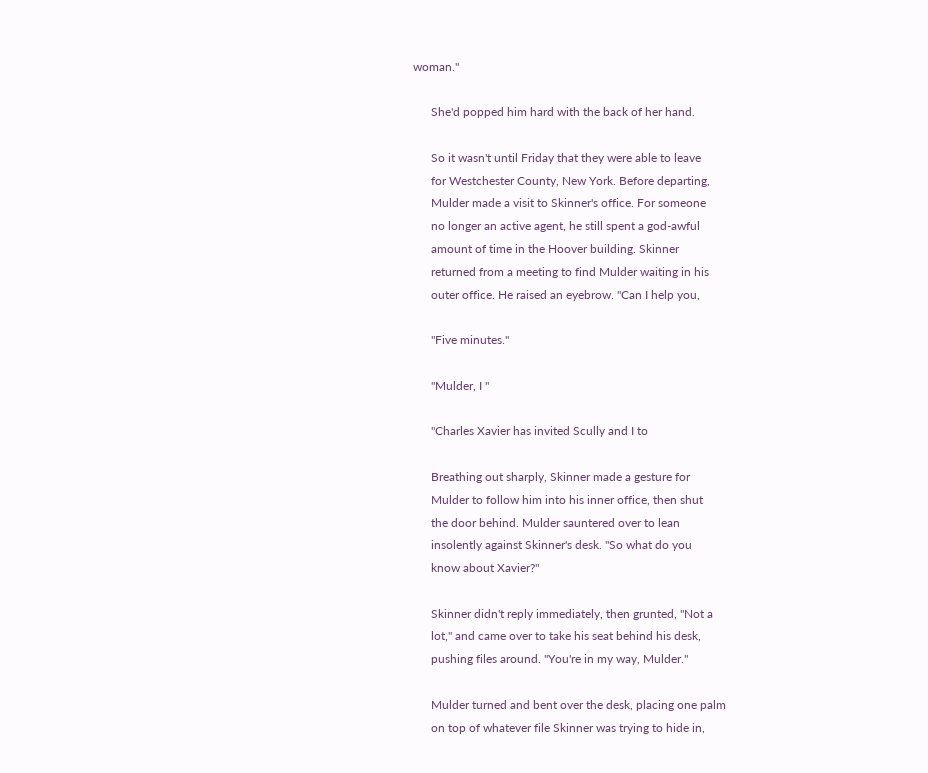woman."

      She'd popped him hard with the back of her hand.

      So it wasn't until Friday that they were able to leave
      for Westchester County, New York. Before departing,
      Mulder made a visit to Skinner's office. For someone
      no longer an active agent, he still spent a god-awful
      amount of time in the Hoover building. Skinner
      returned from a meeting to find Mulder waiting in his
      outer office. He raised an eyebrow. "Can I help you,

      "Five minutes."

      "Mulder, I "

      "Charles Xavier has invited Scully and I to

      Breathing out sharply, Skinner made a gesture for
      Mulder to follow him into his inner office, then shut
      the door behind. Mulder sauntered over to lean
      insolently against Skinner's desk. "So what do you
      know about Xavier?"

      Skinner didn't reply immediately, then grunted, "Not a
      lot," and came over to take his seat behind his desk,
      pushing files around. "You're in my way, Mulder."

      Mulder turned and bent over the desk, placing one palm
      on top of whatever file Skinner was trying to hide in,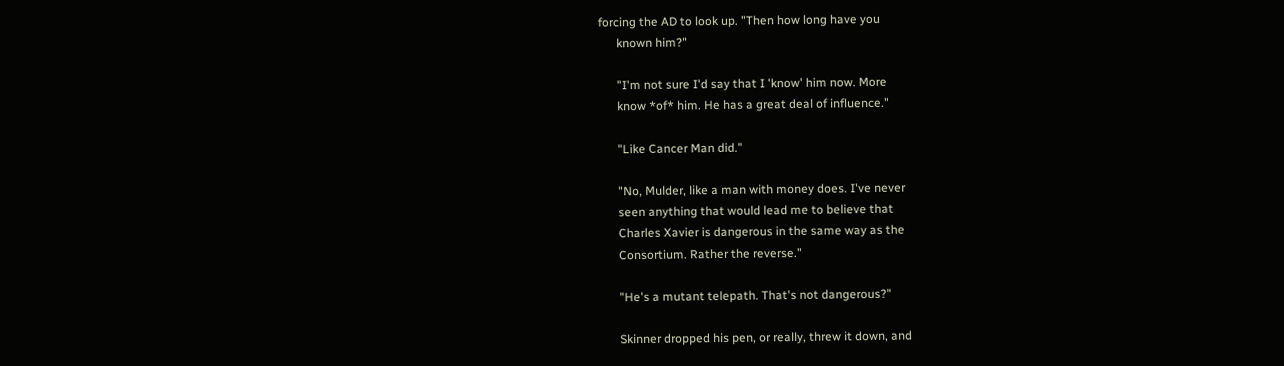forcing the AD to look up. "Then how long have you
      known him?"

      "I'm not sure I'd say that I 'know' him now. More
      know *of* him. He has a great deal of influence."

      "Like Cancer Man did."

      "No, Mulder, like a man with money does. I've never
      seen anything that would lead me to believe that
      Charles Xavier is dangerous in the same way as the
      Consortium. Rather the reverse."

      "He's a mutant telepath. That's not dangerous?"

      Skinner dropped his pen, or really, threw it down, and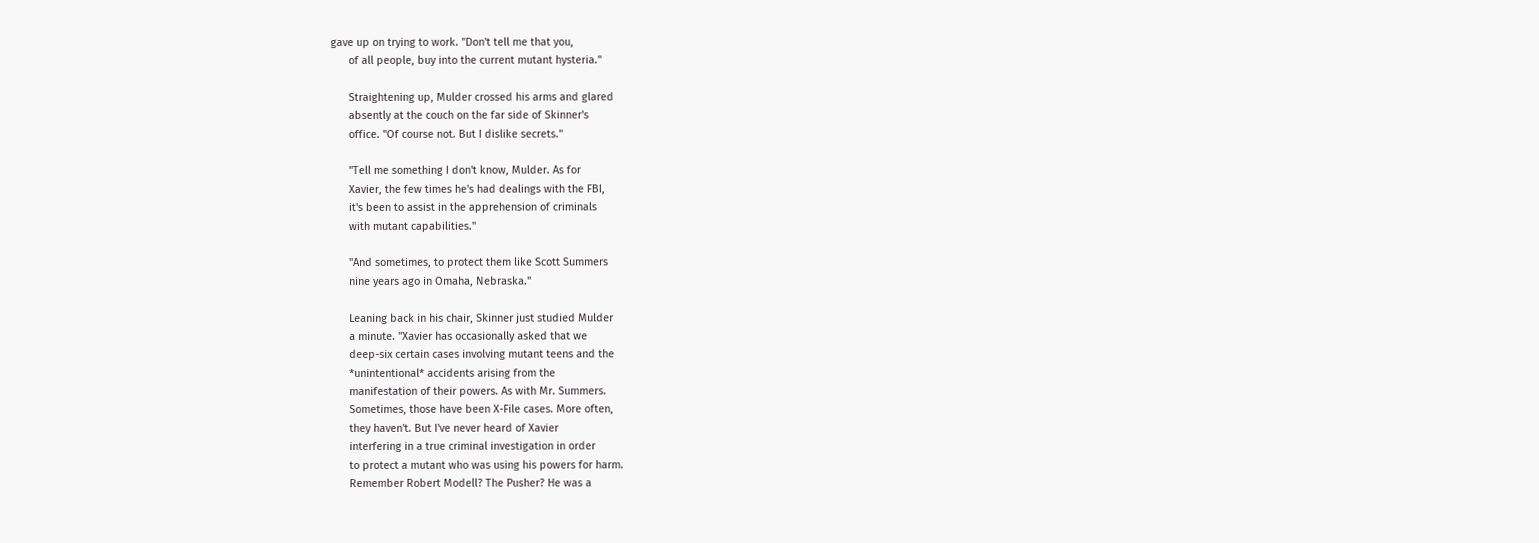gave up on trying to work. "Don't tell me that you,
      of all people, buy into the current mutant hysteria."

      Straightening up, Mulder crossed his arms and glared
      absently at the couch on the far side of Skinner's
      office. "Of course not. But I dislike secrets."

      "Tell me something I don't know, Mulder. As for
      Xavier, the few times he's had dealings with the FBI,
      it's been to assist in the apprehension of criminals
      with mutant capabilities."

      "And sometimes, to protect them like Scott Summers
      nine years ago in Omaha, Nebraska."

      Leaning back in his chair, Skinner just studied Mulder
      a minute. "Xavier has occasionally asked that we
      deep-six certain cases involving mutant teens and the
      *unintentional* accidents arising from the
      manifestation of their powers. As with Mr. Summers.
      Sometimes, those have been X-File cases. More often,
      they haven't. But I've never heard of Xavier
      interfering in a true criminal investigation in order
      to protect a mutant who was using his powers for harm.
      Remember Robert Modell? The Pusher? He was a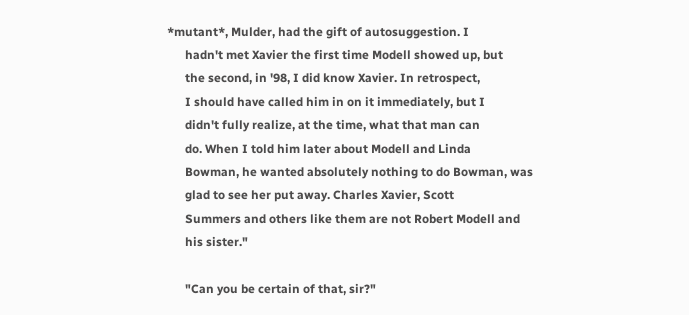*mutant*, Mulder, had the gift of autosuggestion. I
      hadn't met Xavier the first time Modell showed up, but
      the second, in '98, I did know Xavier. In retrospect,
      I should have called him in on it immediately, but I
      didn't fully realize, at the time, what that man can
      do. When I told him later about Modell and Linda
      Bowman, he wanted absolutely nothing to do Bowman, was
      glad to see her put away. Charles Xavier, Scott
      Summers and others like them are not Robert Modell and
      his sister."

      "Can you be certain of that, sir?"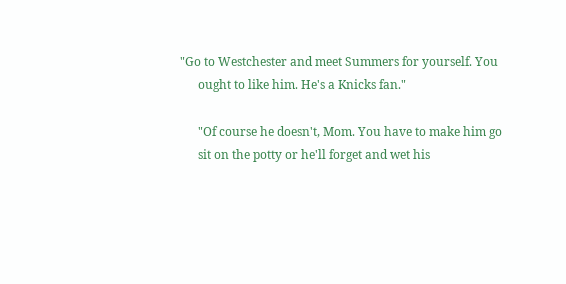"Go to Westchester and meet Summers for yourself. You
      ought to like him. He's a Knicks fan."

      "Of course he doesn't, Mom. You have to make him go
      sit on the potty or he'll forget and wet his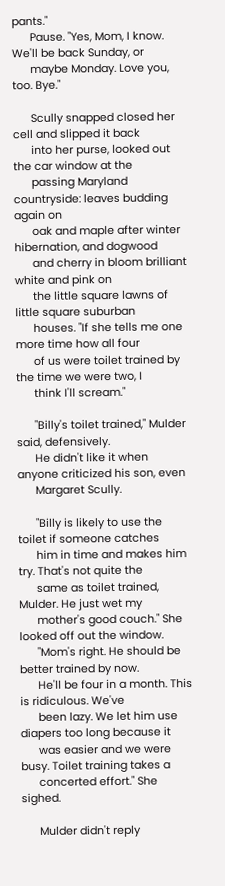pants."
      Pause. "Yes, Mom, I know. We'll be back Sunday, or
      maybe Monday. Love you, too. Bye."

      Scully snapped closed her cell and slipped it back
      into her purse, looked out the car window at the
      passing Maryland countryside: leaves budding again on
      oak and maple after winter hibernation, and dogwood
      and cherry in bloom brilliant white and pink on
      the little square lawns of little square suburban
      houses. "If she tells me one more time how all four
      of us were toilet trained by the time we were two, I
      think I'll scream."

      "Billy's toilet trained," Mulder said, defensively.
      He didn't like it when anyone criticized his son, even
      Margaret Scully.

      "Billy is likely to use the toilet if someone catches
      him in time and makes him try. That's not quite the
      same as toilet trained, Mulder. He just wet my
      mother's good couch." She looked off out the window.
      "Mom's right. He should be better trained by now.
      He'll be four in a month. This is ridiculous. We've
      been lazy. We let him use diapers too long because it
      was easier and we were busy. Toilet training takes a
      concerted effort." She sighed.

      Mulder didn't reply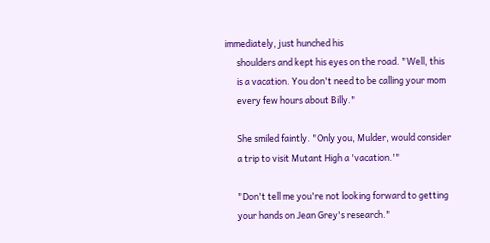immediately, just hunched his
      shoulders and kept his eyes on the road. "Well, this
      is a vacation. You don't need to be calling your mom
      every few hours about Billy."

      She smiled faintly. "Only you, Mulder, would consider
      a trip to visit Mutant High a 'vacation.'"

      "Don't tell me you're not looking forward to getting
      your hands on Jean Grey's research."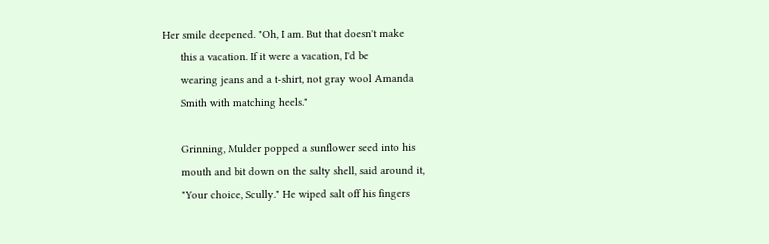Her smile deepened. "Oh, I am. But that doesn't make
      this a vacation. If it were a vacation, I'd be
      wearing jeans and a t-shirt, not gray wool Amanda
      Smith with matching heels."

      Grinning, Mulder popped a sunflower seed into his
      mouth and bit down on the salty shell, said around it,
      "Your choice, Scully." He wiped salt off his fingers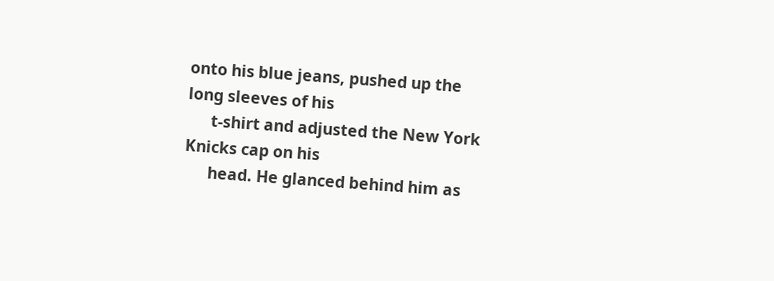onto his blue jeans, pushed up the long sleeves of his
      t-shirt and adjusted the New York Knicks cap on his
      head. He glanced behind him as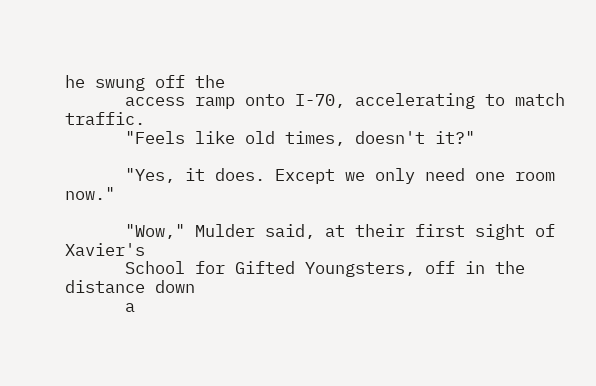he swung off the
      access ramp onto I-70, accelerating to match traffic.
      "Feels like old times, doesn't it?"

      "Yes, it does. Except we only need one room now."

      "Wow," Mulder said, at their first sight of Xavier's
      School for Gifted Youngsters, off in the distance down
      a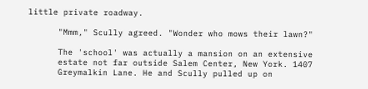little private roadway.

      "Mmm," Scully agreed. "Wonder who mows their lawn?"

      The 'school' was actually a mansion on an extensive
      estate not far outside Salem Center, New York. 1407
      Greymalkin Lane. He and Scully pulled up on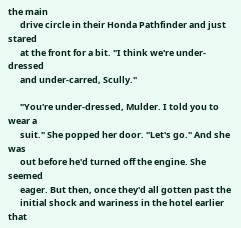the main
      drive circle in their Honda Pathfinder and just stared
      at the front for a bit. "I think we're under-dressed
      and under-carred, Scully."

      "You're under-dressed, Mulder. I told you to wear a
      suit." She popped her door. "Let's go." And she was
      out before he'd turned off the engine. She seemed
      eager. But then, once they'd all gotten past the
      initial shock and wariness in the hotel earlier that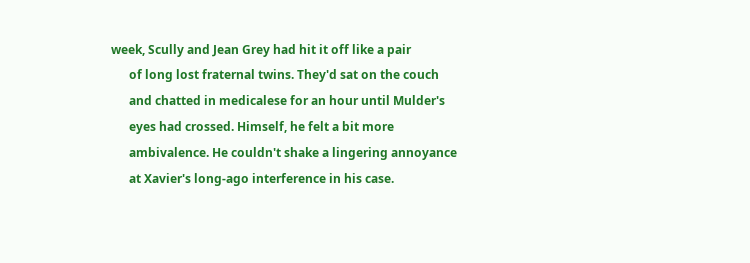week, Scully and Jean Grey had hit it off like a pair
      of long lost fraternal twins. They'd sat on the couch
      and chatted in medicalese for an hour until Mulder's
      eyes had crossed. Himself, he felt a bit more
      ambivalence. He couldn't shake a lingering annoyance
      at Xavier's long-ago interference in his case.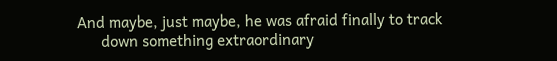And maybe, just maybe, he was afraid finally to track
      down something extraordinary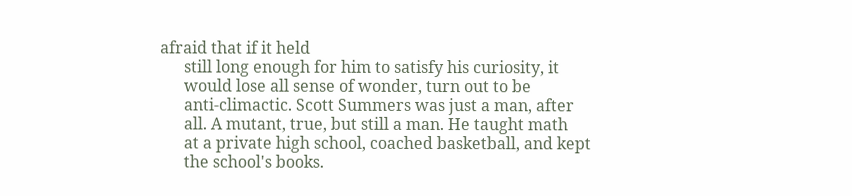afraid that if it held
      still long enough for him to satisfy his curiosity, it
      would lose all sense of wonder, turn out to be
      anti-climactic. Scott Summers was just a man, after
      all. A mutant, true, but still a man. He taught math
      at a private high school, coached basketball, and kept
      the school's books.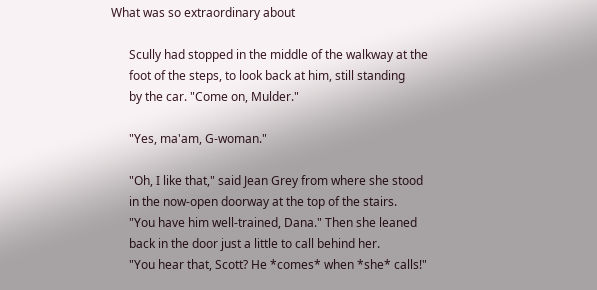What was so extraordinary about

      Scully had stopped in the middle of the walkway at the
      foot of the steps, to look back at him, still standing
      by the car. "Come on, Mulder."

      "Yes, ma'am, G-woman."

      "Oh, I like that," said Jean Grey from where she stood
      in the now-open doorway at the top of the stairs.
      "You have him well-trained, Dana." Then she leaned
      back in the door just a little to call behind her.
      "You hear that, Scott? He *comes* when *she* calls!"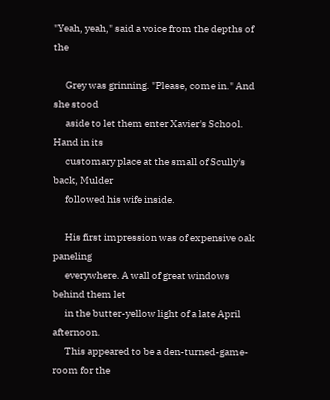"Yeah, yeah," said a voice from the depths of the

      Grey was grinning. "Please, come in." And she stood
      aside to let them enter Xavier's School. Hand in its
      customary place at the small of Scully's back, Mulder
      followed his wife inside.

      His first impression was of expensive oak paneling
      everywhere. A wall of great windows behind them let
      in the butter-yellow light of a late April afternoon.
      This appeared to be a den-turned-game-room for the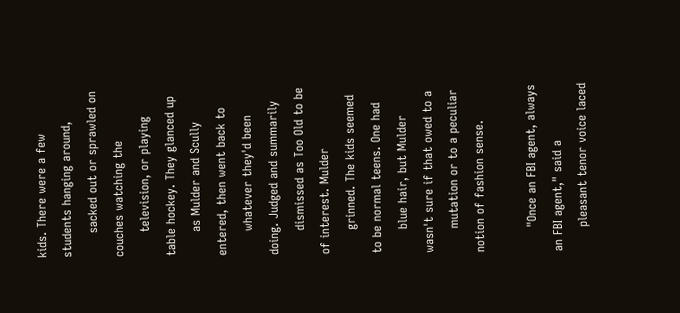kids. There were a few students hanging around,
      sacked out or sprawled on couches watching the
      television, or playing table hockey. They glanced up
      as Mulder and Scully entered, then went back to
      whatever they'd been doing. Judged and summarily
      dismissed as Too Old to be of interest. Mulder
      grinned. The kids seemed to be normal teens. One had
      blue hair, but Mulder wasn't sure if that owed to a
      mutation or to a peculiar notion of fashion sense.

      "Once an FBI agent, always an FBI agent," said a
      pleasant tenor voice laced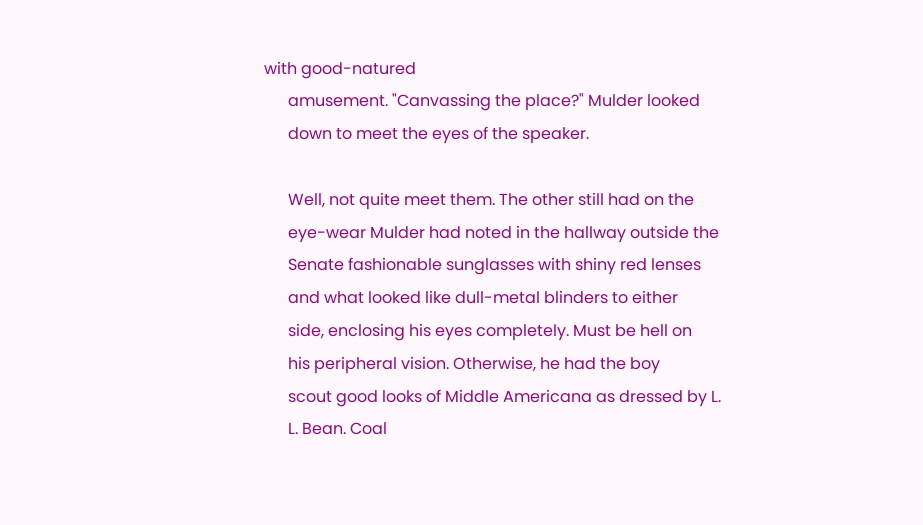with good-natured
      amusement. "Canvassing the place?" Mulder looked
      down to meet the eyes of the speaker.

      Well, not quite meet them. The other still had on the
      eye-wear Mulder had noted in the hallway outside the
      Senate fashionable sunglasses with shiny red lenses
      and what looked like dull-metal blinders to either
      side, enclosing his eyes completely. Must be hell on
      his peripheral vision. Otherwise, he had the boy
      scout good looks of Middle Americana as dressed by L.
      L. Bean. Coal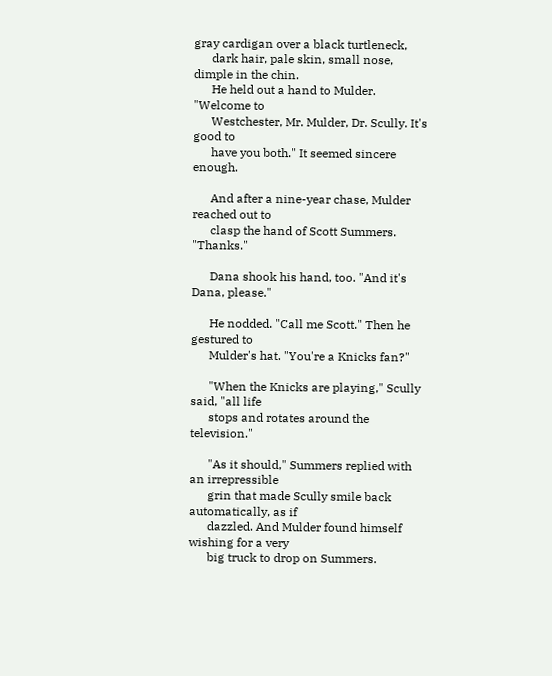gray cardigan over a black turtleneck,
      dark hair, pale skin, small nose, dimple in the chin.
      He held out a hand to Mulder. "Welcome to
      Westchester, Mr. Mulder, Dr. Scully. It's good to
      have you both." It seemed sincere enough.

      And after a nine-year chase, Mulder reached out to
      clasp the hand of Scott Summers. "Thanks."

      Dana shook his hand, too. "And it's Dana, please."

      He nodded. "Call me Scott." Then he gestured to
      Mulder's hat. "You're a Knicks fan?"

      "When the Knicks are playing," Scully said, "all life
      stops and rotates around the television."

      "As it should," Summers replied with an irrepressible
      grin that made Scully smile back automatically, as if
      dazzled. And Mulder found himself wishing for a very
      big truck to drop on Summers.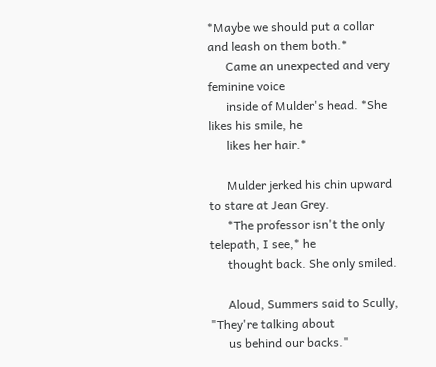*Maybe we should put a collar and leash on them both.*
      Came an unexpected and very feminine voice
      inside of Mulder's head. *She likes his smile, he
      likes her hair.*

      Mulder jerked his chin upward to stare at Jean Grey.
      *The professor isn't the only telepath, I see,* he
      thought back. She only smiled.

      Aloud, Summers said to Scully, "They're talking about
      us behind our backs."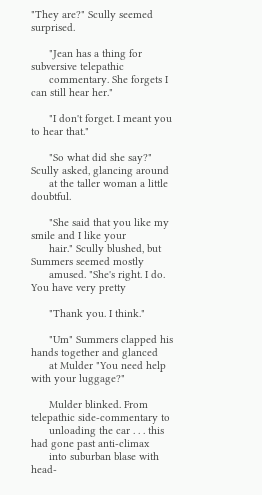"They are?" Scully seemed surprised.

      "Jean has a thing for subversive telepathic
      commentary. She forgets I can still hear her."

      "I don't forget. I meant you to hear that."

      "So what did she say?" Scully asked, glancing around
      at the taller woman a little doubtful.

      "She said that you like my smile and I like your
      hair." Scully blushed, but Summers seemed mostly
      amused. "She's right. I do. You have very pretty

      "Thank you. I think."

      "Um" Summers clapped his hands together and glanced
      at Mulder "You need help with your luggage?"

      Mulder blinked. From telepathic side-commentary to
      unloading the car . . . this had gone past anti-climax
      into suburban blase with head-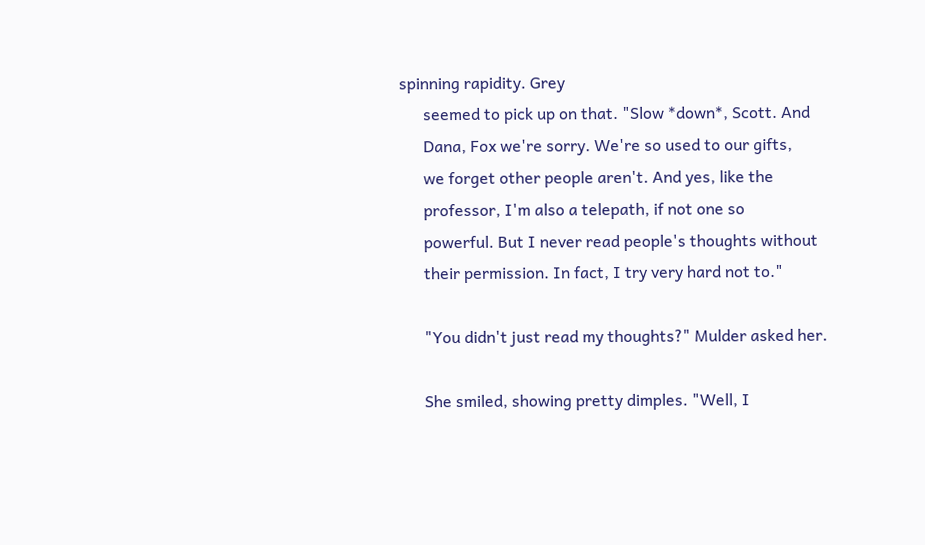spinning rapidity. Grey
      seemed to pick up on that. "Slow *down*, Scott. And
      Dana, Fox we're sorry. We're so used to our gifts,
      we forget other people aren't. And yes, like the
      professor, I'm also a telepath, if not one so
      powerful. But I never read people's thoughts without
      their permission. In fact, I try very hard not to."

      "You didn't just read my thoughts?" Mulder asked her.

      She smiled, showing pretty dimples. "Well, I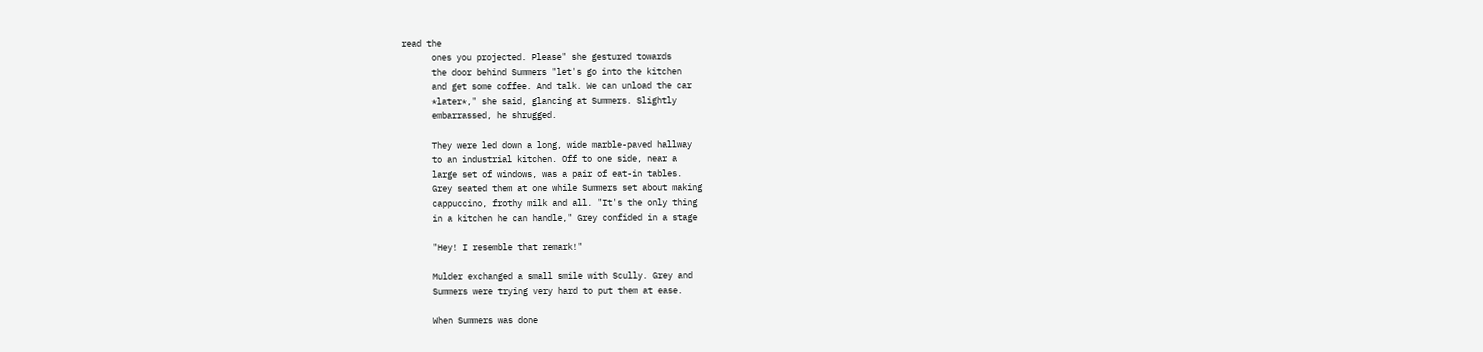read the
      ones you projected. Please" she gestured towards
      the door behind Summers "let's go into the kitchen
      and get some coffee. And talk. We can unload the car
      *later*," she said, glancing at Summers. Slightly
      embarrassed, he shrugged.

      They were led down a long, wide marble-paved hallway
      to an industrial kitchen. Off to one side, near a
      large set of windows, was a pair of eat-in tables.
      Grey seated them at one while Summers set about making
      cappuccino, frothy milk and all. "It's the only thing
      in a kitchen he can handle," Grey confided in a stage

      "Hey! I resemble that remark!"

      Mulder exchanged a small smile with Scully. Grey and
      Summers were trying very hard to put them at ease.

      When Summers was done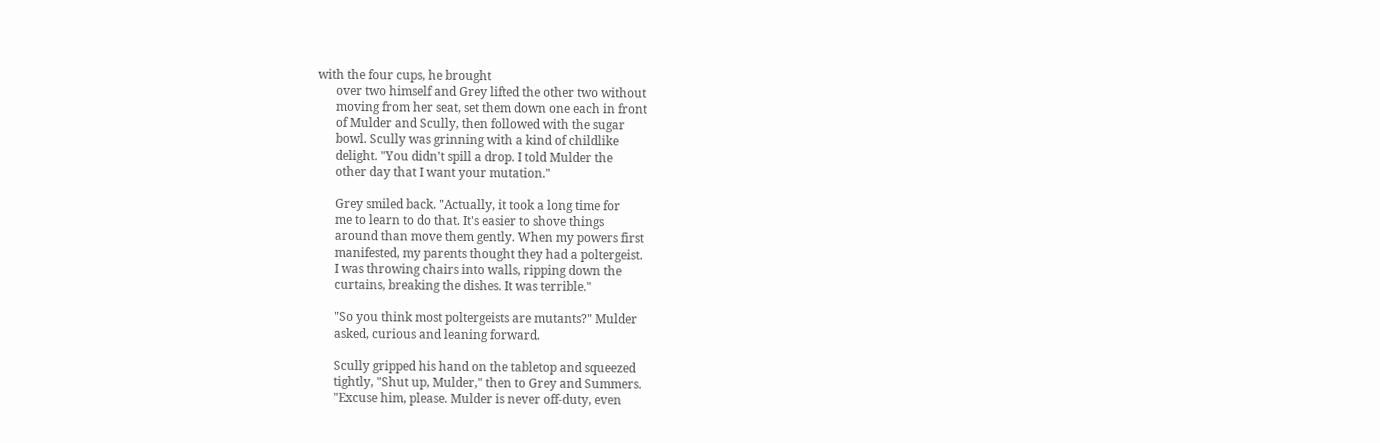with the four cups, he brought
      over two himself and Grey lifted the other two without
      moving from her seat, set them down one each in front
      of Mulder and Scully, then followed with the sugar
      bowl. Scully was grinning with a kind of childlike
      delight. "You didn't spill a drop. I told Mulder the
      other day that I want your mutation."

      Grey smiled back. "Actually, it took a long time for
      me to learn to do that. It's easier to shove things
      around than move them gently. When my powers first
      manifested, my parents thought they had a poltergeist.
      I was throwing chairs into walls, ripping down the
      curtains, breaking the dishes. It was terrible."

      "So you think most poltergeists are mutants?" Mulder
      asked, curious and leaning forward.

      Scully gripped his hand on the tabletop and squeezed
      tightly, "Shut up, Mulder," then to Grey and Summers.
      "Excuse him, please. Mulder is never off-duty, even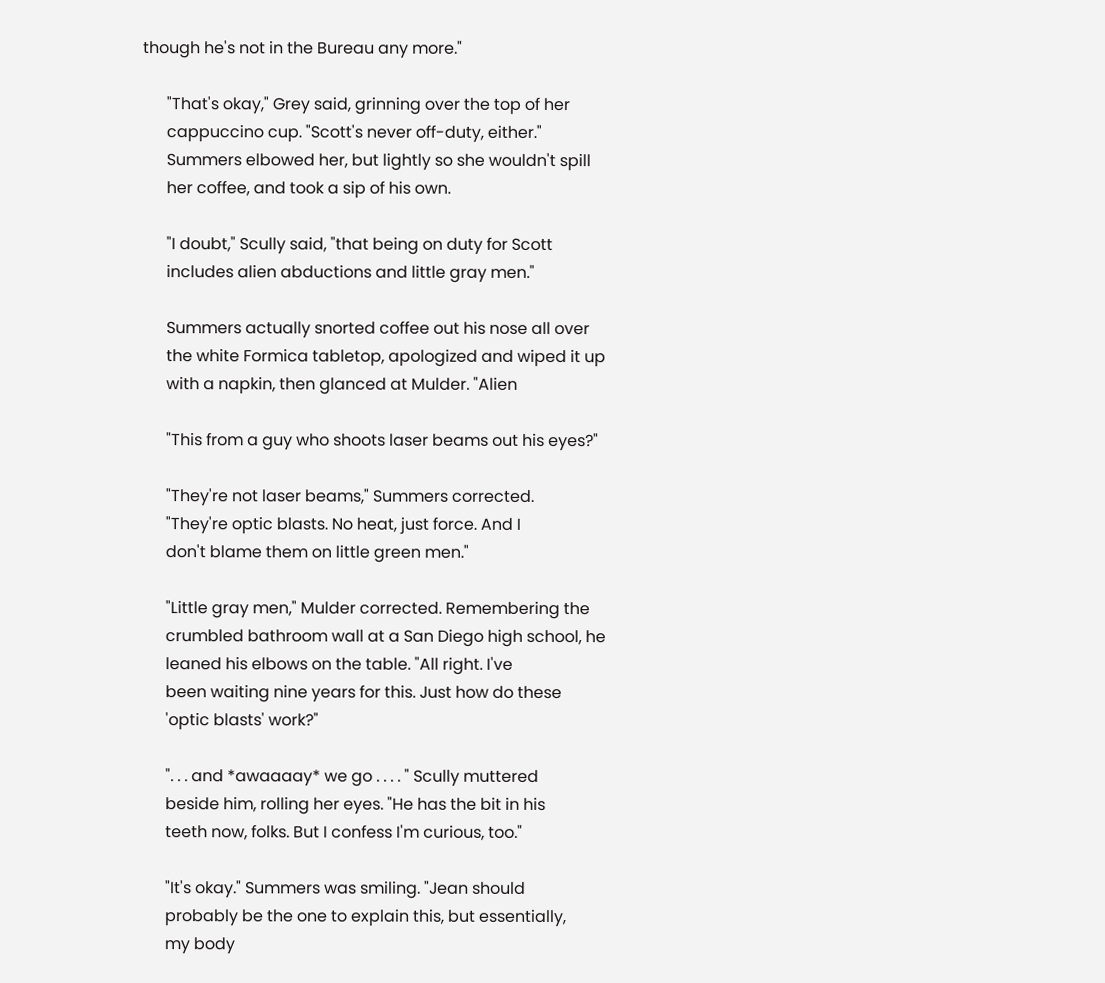though he's not in the Bureau any more."

      "That's okay," Grey said, grinning over the top of her
      cappuccino cup. "Scott's never off-duty, either."
      Summers elbowed her, but lightly so she wouldn't spill
      her coffee, and took a sip of his own.

      "I doubt," Scully said, "that being on duty for Scott
      includes alien abductions and little gray men."

      Summers actually snorted coffee out his nose all over
      the white Formica tabletop, apologized and wiped it up
      with a napkin, then glanced at Mulder. "Alien

      "This from a guy who shoots laser beams out his eyes?"

      "They're not laser beams," Summers corrected.
      "They're optic blasts. No heat, just force. And I
      don't blame them on little green men."

      "Little gray men," Mulder corrected. Remembering the
      crumbled bathroom wall at a San Diego high school, he
      leaned his elbows on the table. "All right. I've
      been waiting nine years for this. Just how do these
      'optic blasts' work?"

      ". . . and *awaaaay* we go . . . . " Scully muttered
      beside him, rolling her eyes. "He has the bit in his
      teeth now, folks. But I confess I'm curious, too."

      "It's okay." Summers was smiling. "Jean should
      probably be the one to explain this, but essentially,
      my body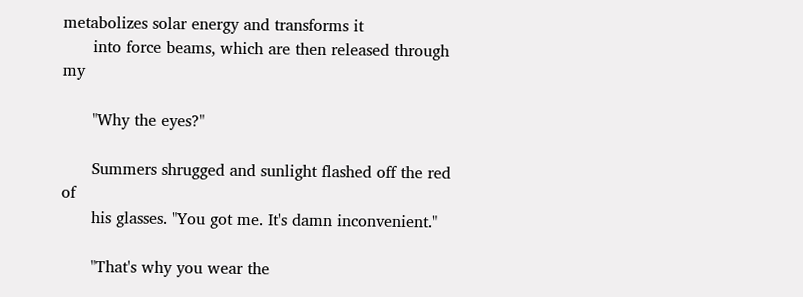metabolizes solar energy and transforms it
      into force beams, which are then released through my

      "Why the eyes?"

      Summers shrugged and sunlight flashed off the red of
      his glasses. "You got me. It's damn inconvenient."

      "That's why you wear the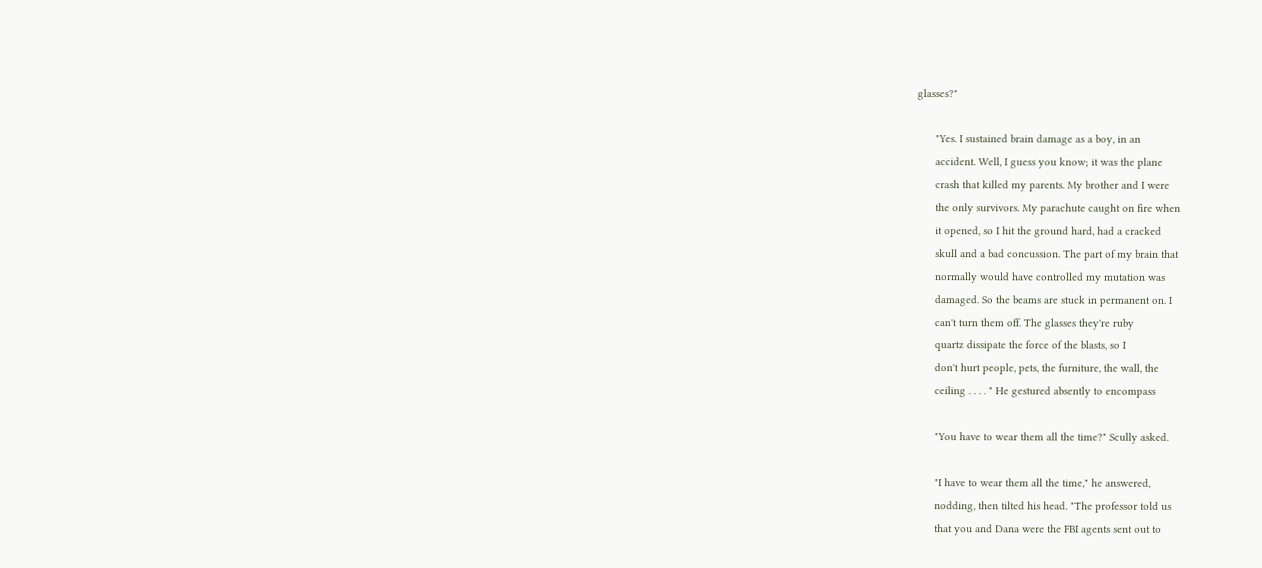glasses?"

      "Yes. I sustained brain damage as a boy, in an
      accident. Well, I guess you know; it was the plane
      crash that killed my parents. My brother and I were
      the only survivors. My parachute caught on fire when
      it opened, so I hit the ground hard, had a cracked
      skull and a bad concussion. The part of my brain that
      normally would have controlled my mutation was
      damaged. So the beams are stuck in permanent on. I
      can't turn them off. The glasses they're ruby
      quartz dissipate the force of the blasts, so I
      don't hurt people, pets, the furniture, the wall, the
      ceiling . . . . " He gestured absently to encompass

      "You have to wear them all the time?" Scully asked.

      "I have to wear them all the time," he answered,
      nodding, then tilted his head. "The professor told us
      that you and Dana were the FBI agents sent out to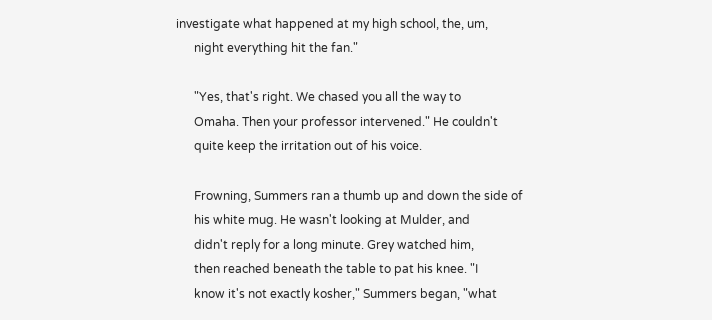investigate what happened at my high school, the, um,
      night everything hit the fan."

      "Yes, that's right. We chased you all the way to
      Omaha. Then your professor intervened." He couldn't
      quite keep the irritation out of his voice.

      Frowning, Summers ran a thumb up and down the side of
      his white mug. He wasn't looking at Mulder, and
      didn't reply for a long minute. Grey watched him,
      then reached beneath the table to pat his knee. "I
      know it's not exactly kosher," Summers began, "what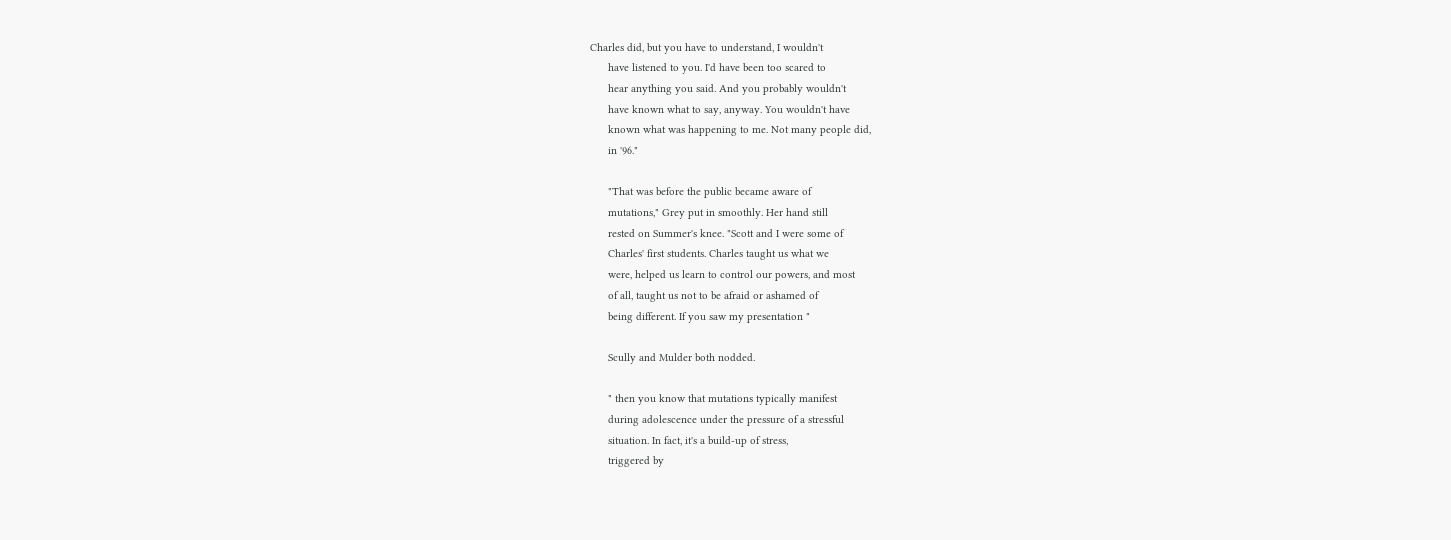Charles did, but you have to understand, I wouldn't
      have listened to you. I'd have been too scared to
      hear anything you said. And you probably wouldn't
      have known what to say, anyway. You wouldn't have
      known what was happening to me. Not many people did,
      in '96."

      "That was before the public became aware of
      mutations," Grey put in smoothly. Her hand still
      rested on Summer's knee. "Scott and I were some of
      Charles' first students. Charles taught us what we
      were, helped us learn to control our powers, and most
      of all, taught us not to be afraid or ashamed of
      being different. If you saw my presentation "

      Scully and Mulder both nodded.

      " then you know that mutations typically manifest
      during adolescence under the pressure of a stressful
      situation. In fact, it's a build-up of stress,
      triggered by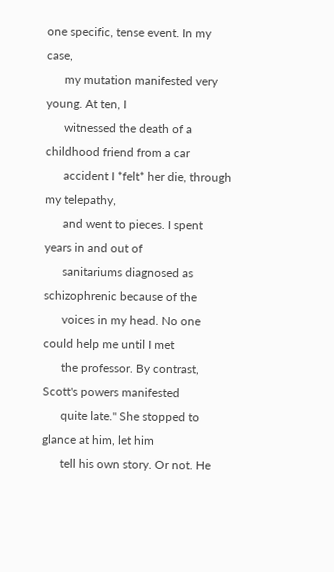one specific, tense event. In my case,
      my mutation manifested very young. At ten, I
      witnessed the death of a childhood friend from a car
      accident I *felt* her die, through my telepathy,
      and went to pieces. I spent years in and out of
      sanitariums diagnosed as schizophrenic because of the
      voices in my head. No one could help me until I met
      the professor. By contrast, Scott's powers manifested
      quite late." She stopped to glance at him, let him
      tell his own story. Or not. He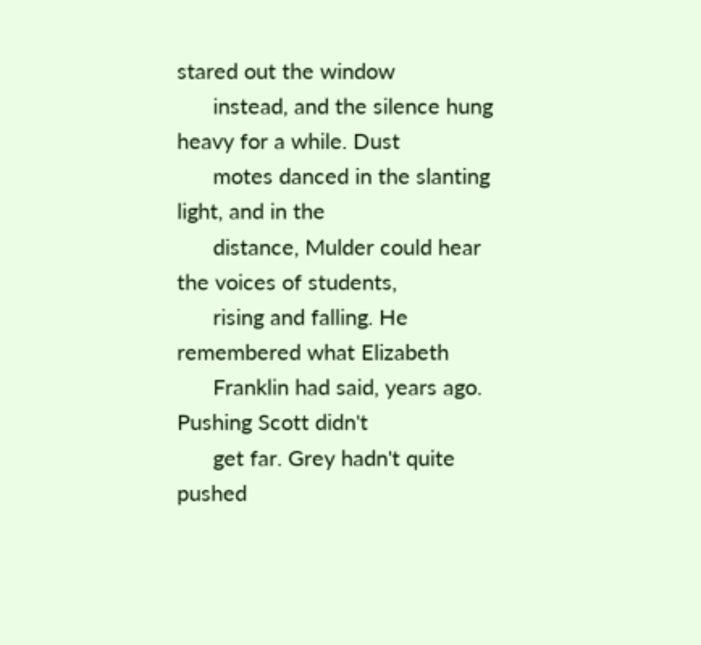stared out the window
      instead, and the silence hung heavy for a while. Dust
      motes danced in the slanting light, and in the
      distance, Mulder could hear the voices of students,
      rising and falling. He remembered what Elizabeth
      Franklin had said, years ago. Pushing Scott didn't
      get far. Grey hadn't quite pushed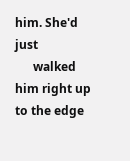him. She'd just
      walked him right up to the edge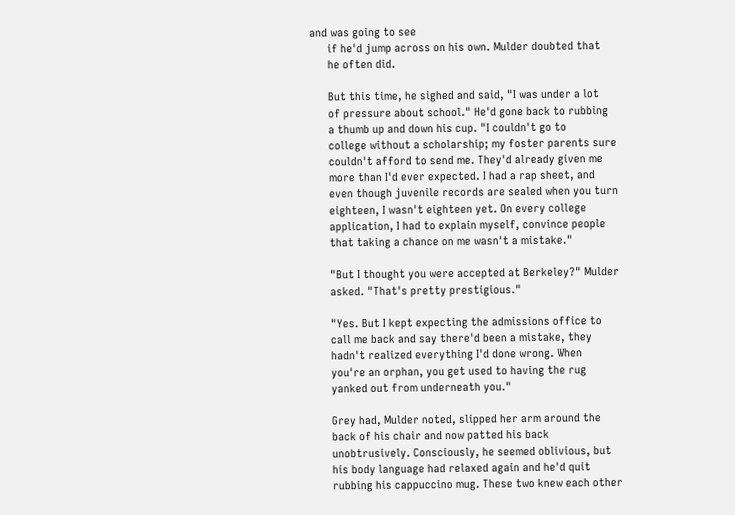and was going to see
      if he'd jump across on his own. Mulder doubted that
      he often did.

      But this time, he sighed and said, "I was under a lot
      of pressure about school." He'd gone back to rubbing
      a thumb up and down his cup. "I couldn't go to
      college without a scholarship; my foster parents sure
      couldn't afford to send me. They'd already given me
      more than I'd ever expected. I had a rap sheet, and
      even though juvenile records are sealed when you turn
      eighteen, I wasn't eighteen yet. On every college
      application, I had to explain myself, convince people
      that taking a chance on me wasn't a mistake."

      "But I thought you were accepted at Berkeley?" Mulder
      asked. "That's pretty prestigious."

      "Yes. But I kept expecting the admissions office to
      call me back and say there'd been a mistake, they
      hadn't realized everything I'd done wrong. When
      you're an orphan, you get used to having the rug
      yanked out from underneath you."

      Grey had, Mulder noted, slipped her arm around the
      back of his chair and now patted his back
      unobtrusively. Consciously, he seemed oblivious, but
      his body language had relaxed again and he'd quit
      rubbing his cappuccino mug. These two knew each other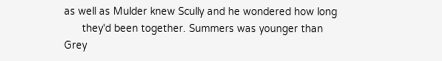as well as Mulder knew Scully and he wondered how long
      they'd been together. Summers was younger than Grey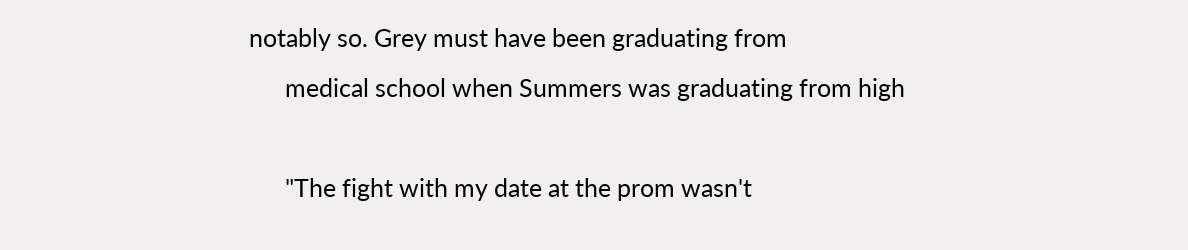notably so. Grey must have been graduating from
      medical school when Summers was graduating from high

      "The fight with my date at the prom wasn't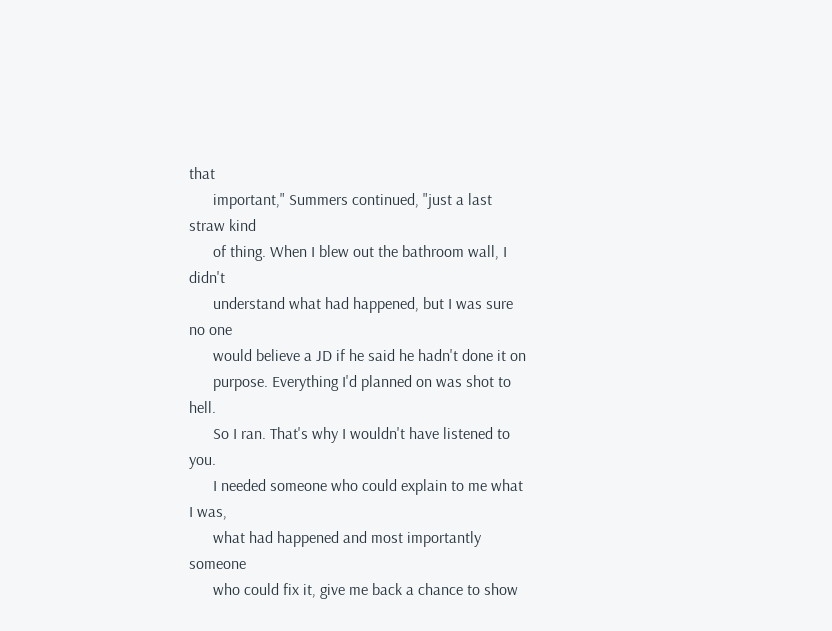that
      important," Summers continued, "just a last straw kind
      of thing. When I blew out the bathroom wall, I didn't
      understand what had happened, but I was sure no one
      would believe a JD if he said he hadn't done it on
      purpose. Everything I'd planned on was shot to hell.
      So I ran. That's why I wouldn't have listened to you.
      I needed someone who could explain to me what I was,
      what had happened and most importantly someone
      who could fix it, give me back a chance to show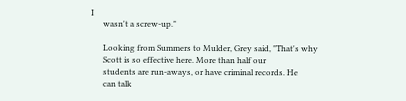I
      wasn't a screw-up."

      Looking from Summers to Mulder, Grey said, "That's why
      Scott is so effective here. More than half our
      students are run-aways, or have criminal records. He
      can talk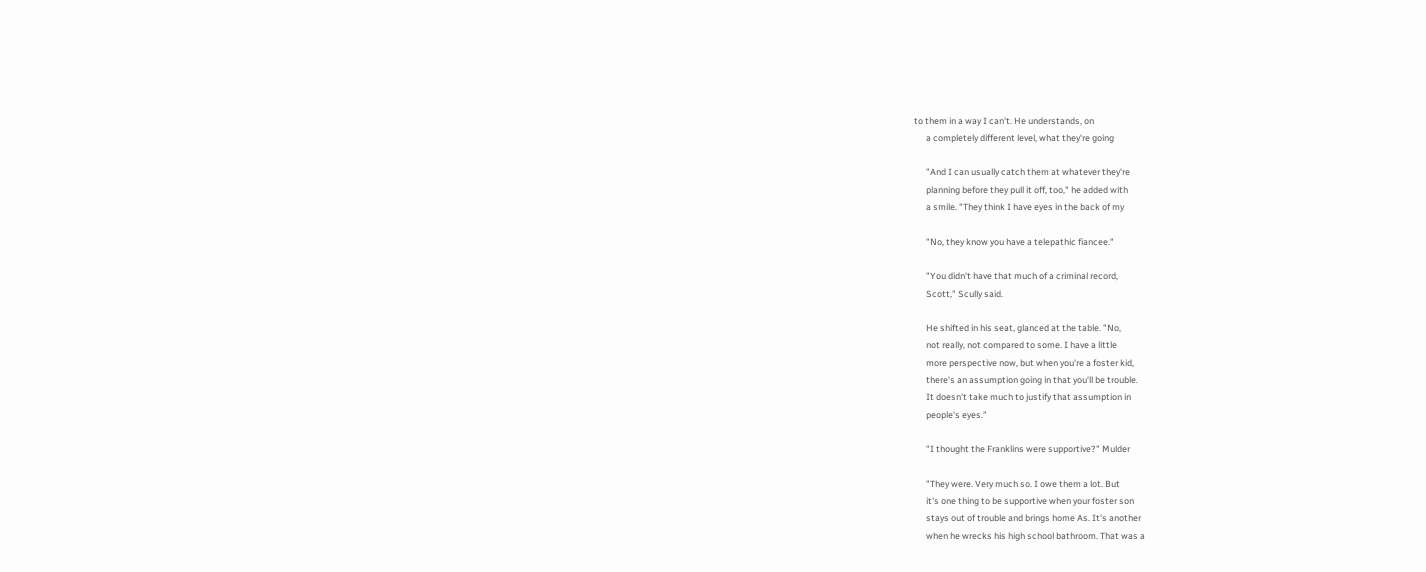to them in a way I can't. He understands, on
      a completely different level, what they're going

      "And I can usually catch them at whatever they're
      planning before they pull it off, too," he added with
      a smile. "They think I have eyes in the back of my

      "No, they know you have a telepathic fiancee."

      "You didn't have that much of a criminal record,
      Scott," Scully said.

      He shifted in his seat, glanced at the table. "No,
      not really, not compared to some. I have a little
      more perspective now, but when you're a foster kid,
      there's an assumption going in that you'll be trouble.
      It doesn't take much to justify that assumption in
      people's eyes."

      "I thought the Franklins were supportive?" Mulder

      "They were. Very much so. I owe them a lot. But
      it's one thing to be supportive when your foster son
      stays out of trouble and brings home As. It's another
      when he wrecks his high school bathroom. That was a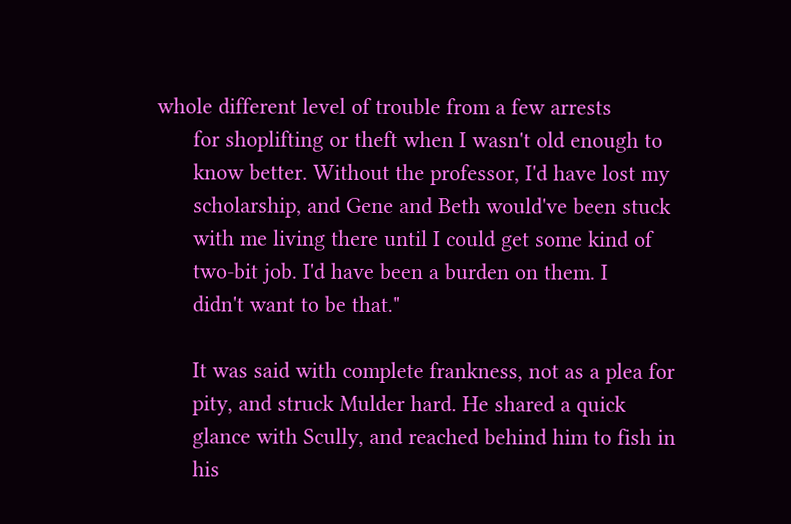whole different level of trouble from a few arrests
      for shoplifting or theft when I wasn't old enough to
      know better. Without the professor, I'd have lost my
      scholarship, and Gene and Beth would've been stuck
      with me living there until I could get some kind of
      two-bit job. I'd have been a burden on them. I
      didn't want to be that."

      It was said with complete frankness, not as a plea for
      pity, and struck Mulder hard. He shared a quick
      glance with Scully, and reached behind him to fish in
      his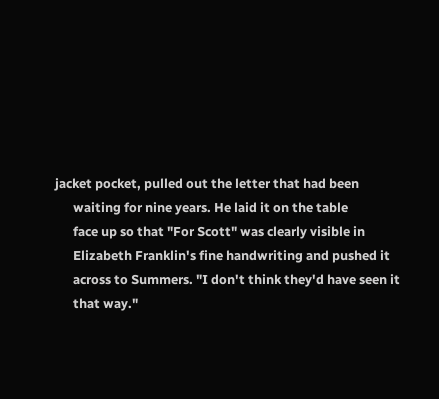jacket pocket, pulled out the letter that had been
      waiting for nine years. He laid it on the table
      face up so that "For Scott" was clearly visible in
      Elizabeth Franklin's fine handwriting and pushed it
      across to Summers. "I don't think they'd have seen it
      that way."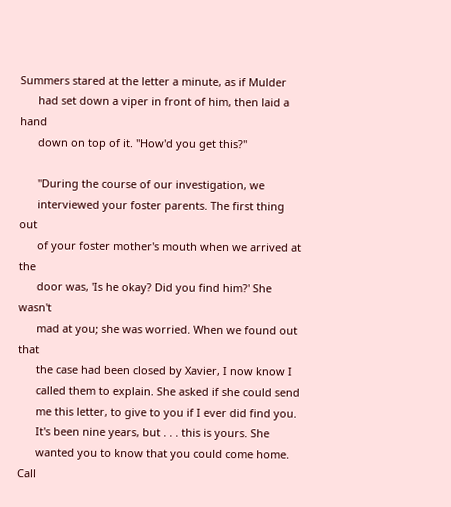Summers stared at the letter a minute, as if Mulder
      had set down a viper in front of him, then laid a hand
      down on top of it. "How'd you get this?"

      "During the course of our investigation, we
      interviewed your foster parents. The first thing out
      of your foster mother's mouth when we arrived at the
      door was, 'Is he okay? Did you find him?' She wasn't
      mad at you; she was worried. When we found out that
      the case had been closed by Xavier, I now know I
      called them to explain. She asked if she could send
      me this letter, to give to you if I ever did find you.
      It's been nine years, but . . . this is yours. She
      wanted you to know that you could come home. Call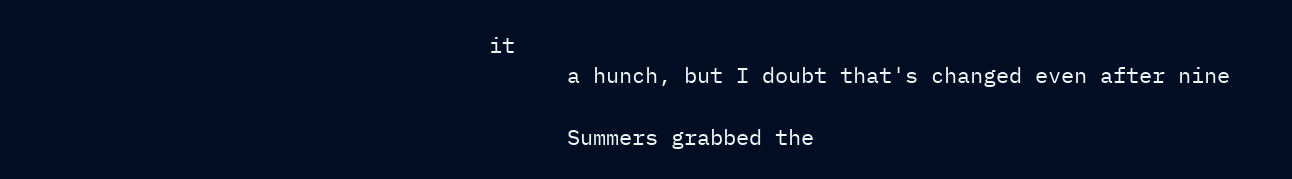it
      a hunch, but I doubt that's changed even after nine

      Summers grabbed the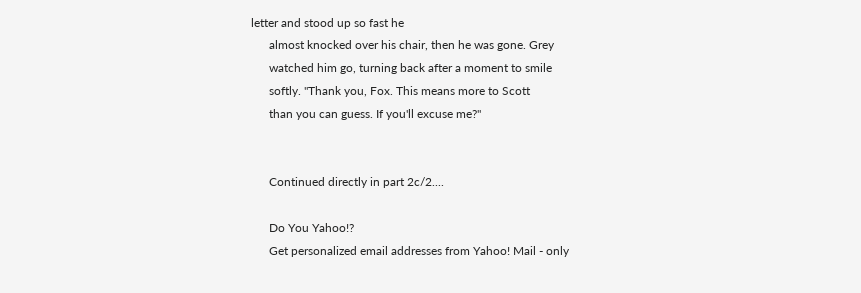letter and stood up so fast he
      almost knocked over his chair, then he was gone. Grey
      watched him go, turning back after a moment to smile
      softly. "Thank you, Fox. This means more to Scott
      than you can guess. If you'll excuse me?"


      Continued directly in part 2c/2....

      Do You Yahoo!?
      Get personalized email addresses from Yahoo! Mail - only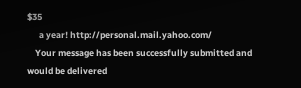$35
      a year! http://personal.mail.yahoo.com/
    Your message has been successfully submitted and would be delivered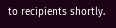to recipients shortly.